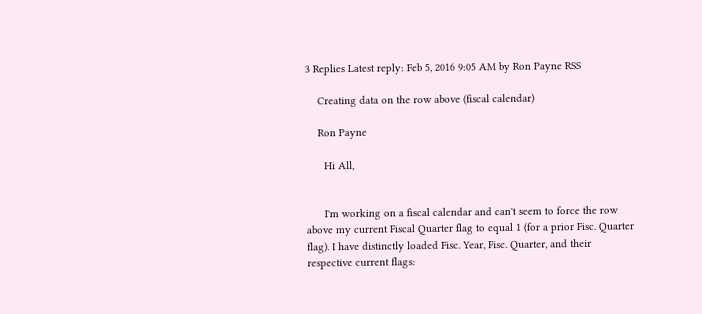3 Replies Latest reply: Feb 5, 2016 9:05 AM by Ron Payne RSS

    Creating data on the row above (fiscal calendar)

    Ron Payne

      Hi All,


      I'm working on a fiscal calendar and can't seem to force the row above my current Fiscal Quarter flag to equal 1 (for a prior Fisc. Quarter flag). I have distinctly loaded Fisc. Year, Fisc. Quarter, and their respective current flags: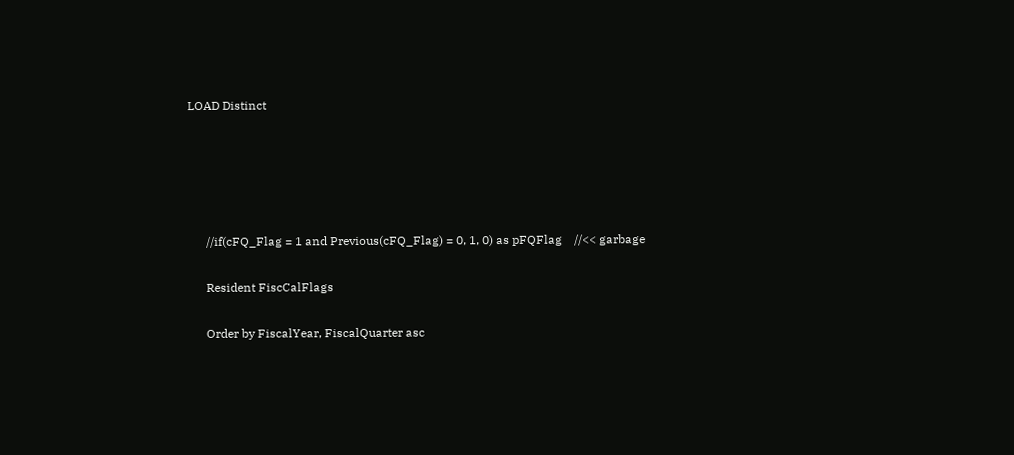LOAD Distinct





      //if(cFQ_Flag = 1 and Previous(cFQ_Flag) = 0, 1, 0) as pFQFlag    //<< garbage

      Resident FiscCalFlags

      Order by FiscalYear, FiscalQuarter asc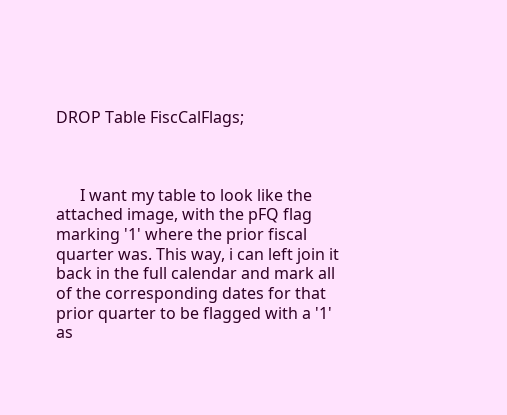DROP Table FiscCalFlags;



      I want my table to look like the attached image, with the pFQ flag marking '1' where the prior fiscal quarter was. This way, i can left join it back in the full calendar and mark all of the corresponding dates for that prior quarter to be flagged with a '1' as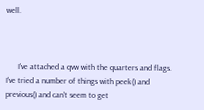well.



      I've attached a qvw with the quarters and flags. I've tried a number of things with peek() and previous() and can't seem to get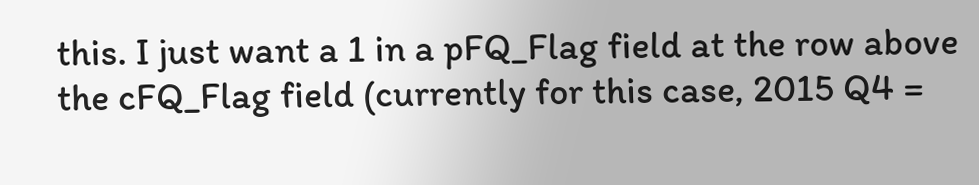this. I just want a 1 in a pFQ_Flag field at the row above the cFQ_Flag field (currently for this case, 2015 Q4 =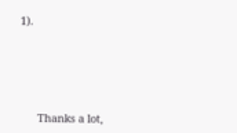1).





      Thanks a lot,